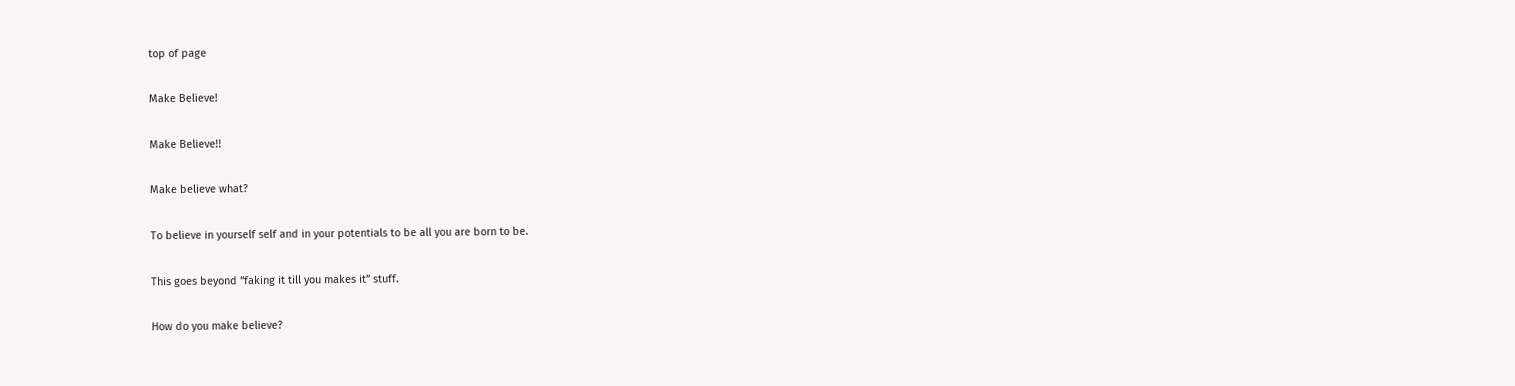top of page

Make Believe!

Make Believe!!

Make believe what?

To believe in yourself self and in your potentials to be all you are born to be.

This goes beyond “faking it till you makes it” stuff.

How do you make believe?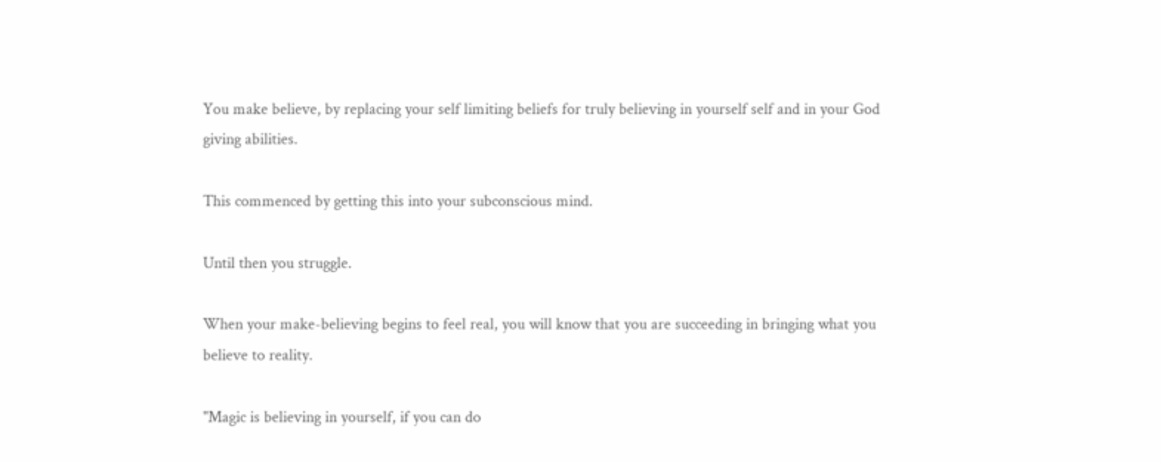You make believe, by replacing your self limiting beliefs for truly believing in yourself self and in your God giving abilities.

This commenced by getting this into your subconscious mind.

Until then you struggle.

When your make-believing begins to feel real, you will know that you are succeeding in bringing what you believe to reality.

"Magic is believing in yourself, if you can do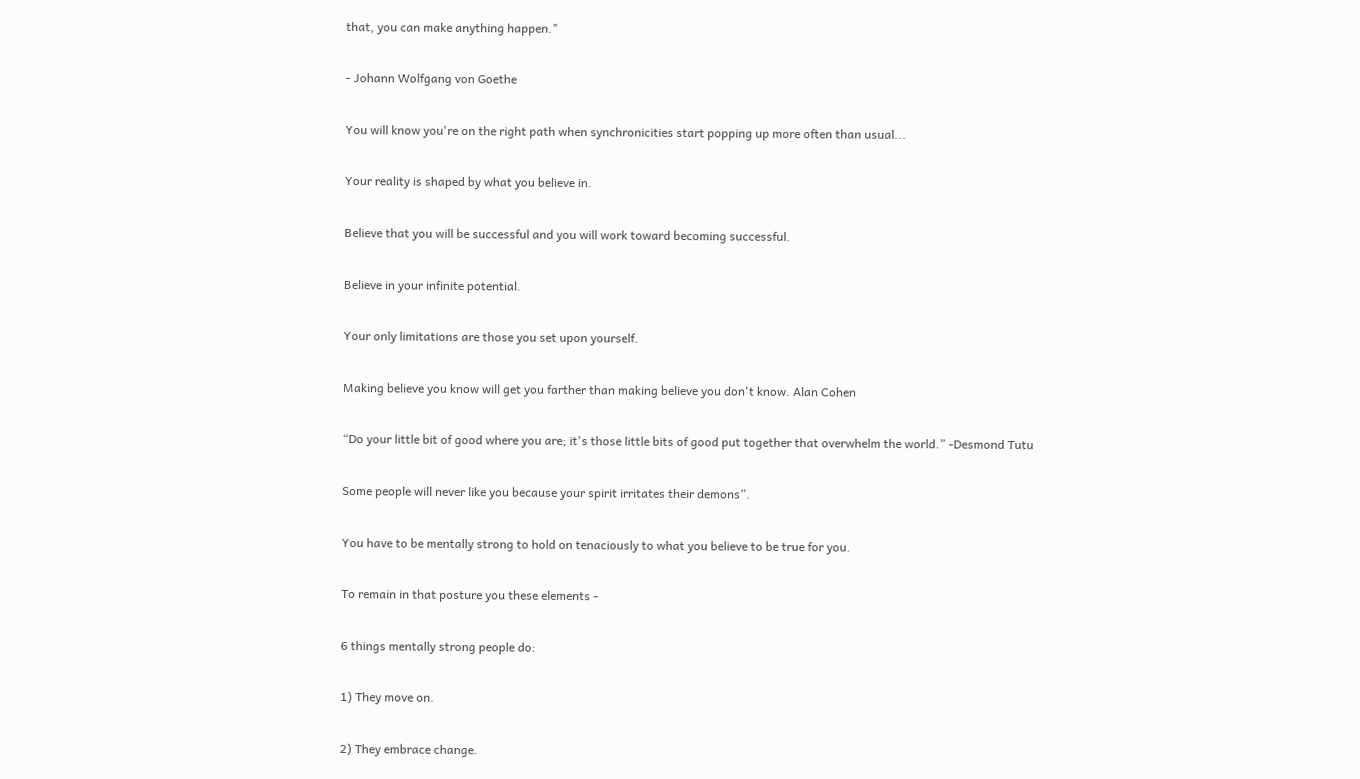that, you can make anything happen."

- Johann Wolfgang von Goethe

You will know you're on the right path when synchronicities start popping up more often than usual...

Your reality is shaped by what you believe in.

Believe that you will be successful and you will work toward becoming successful.

Believe in your infinite potential.

Your only limitations are those you set upon yourself.

Making believe you know will get you farther than making believe you don't know. Alan Cohen

“Do your little bit of good where you are; it's those little bits of good put together that overwhelm the world.” -Desmond Tutu

Some people will never like you because your spirit irritates their demons”.

You have to be mentally strong to hold on tenaciously to what you believe to be true for you.

To remain in that posture you these elements -

6 things mentally strong people do:

1) They move on.

2) They embrace change.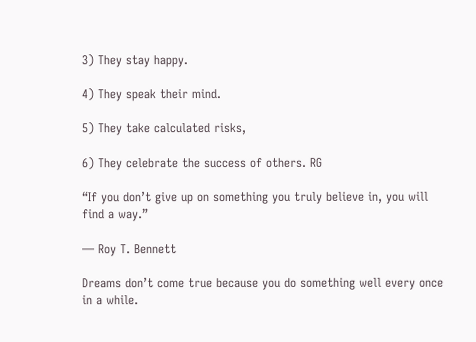3) They stay happy.

4) They speak their mind.

5) They take calculated risks,

6) They celebrate the success of others. RG

“If you don’t give up on something you truly believe in, you will find a way.”

― Roy T. Bennett

Dreams don’t come true because you do something well every once in a while.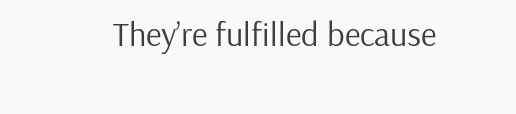They’re fulfilled because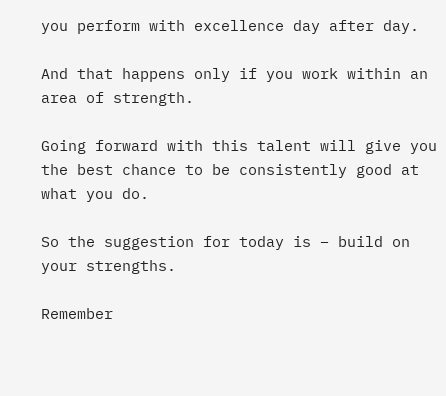you perform with excellence day after day.

And that happens only if you work within an area of strength.

Going forward with this talent will give you the best chance to be consistently good at what you do.

So the suggestion for today is – build on your strengths.

Remember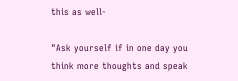this as well-

"Ask yourself if in one day you think more thoughts and speak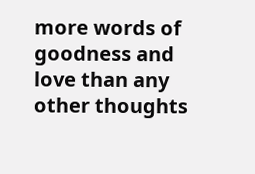more words of goodness and love than any other thoughts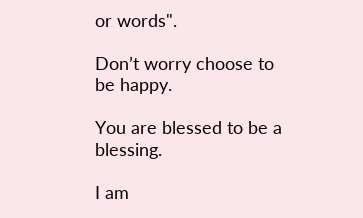or words".

Don’t worry choose to be happy.

You are blessed to be a blessing.

I am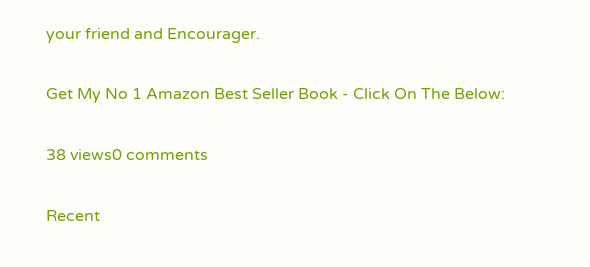your friend and Encourager.

Get My No 1 Amazon Best Seller Book - Click On The Below:

38 views0 comments

Recent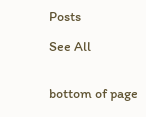Posts

See All


bottom of page